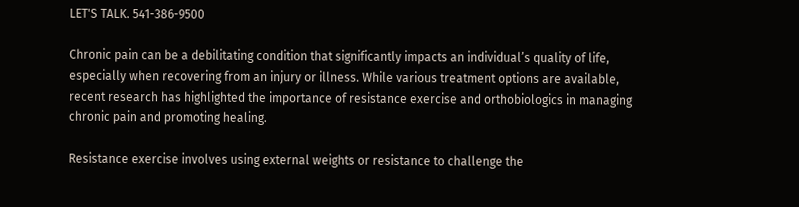LET'S TALK. 541-386-9500

Chronic pain can be a debilitating condition that significantly impacts an individual’s quality of life, especially when recovering from an injury or illness. While various treatment options are available, recent research has highlighted the importance of resistance exercise and orthobiologics in managing chronic pain and promoting healing.

Resistance exercise involves using external weights or resistance to challenge the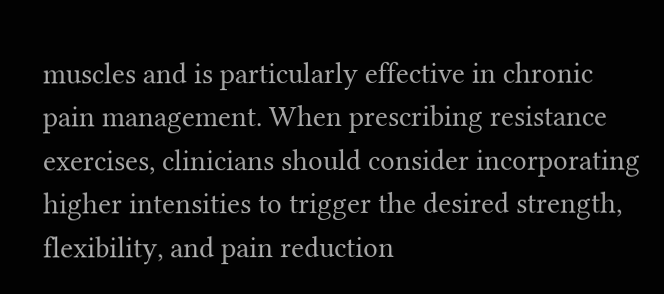muscles and is particularly effective in chronic pain management. When prescribing resistance exercises, clinicians should consider incorporating higher intensities to trigger the desired strength, flexibility, and pain reduction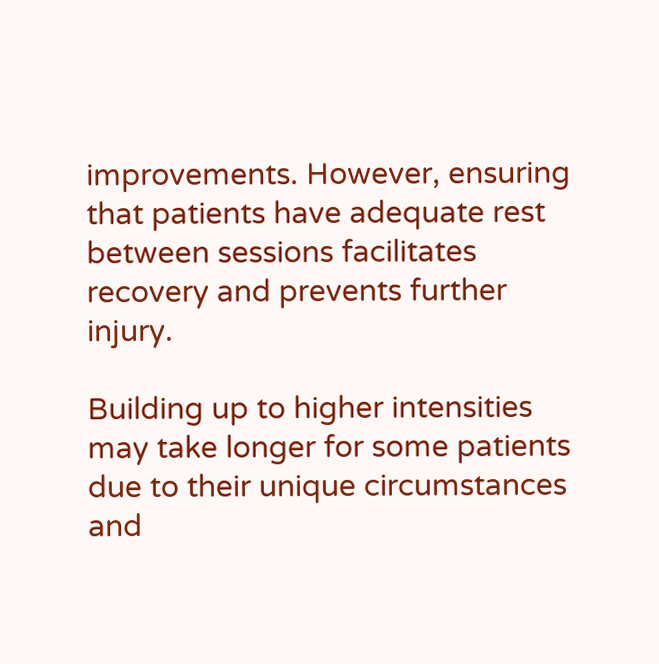improvements. However, ensuring that patients have adequate rest between sessions facilitates recovery and prevents further injury.

Building up to higher intensities may take longer for some patients due to their unique circumstances and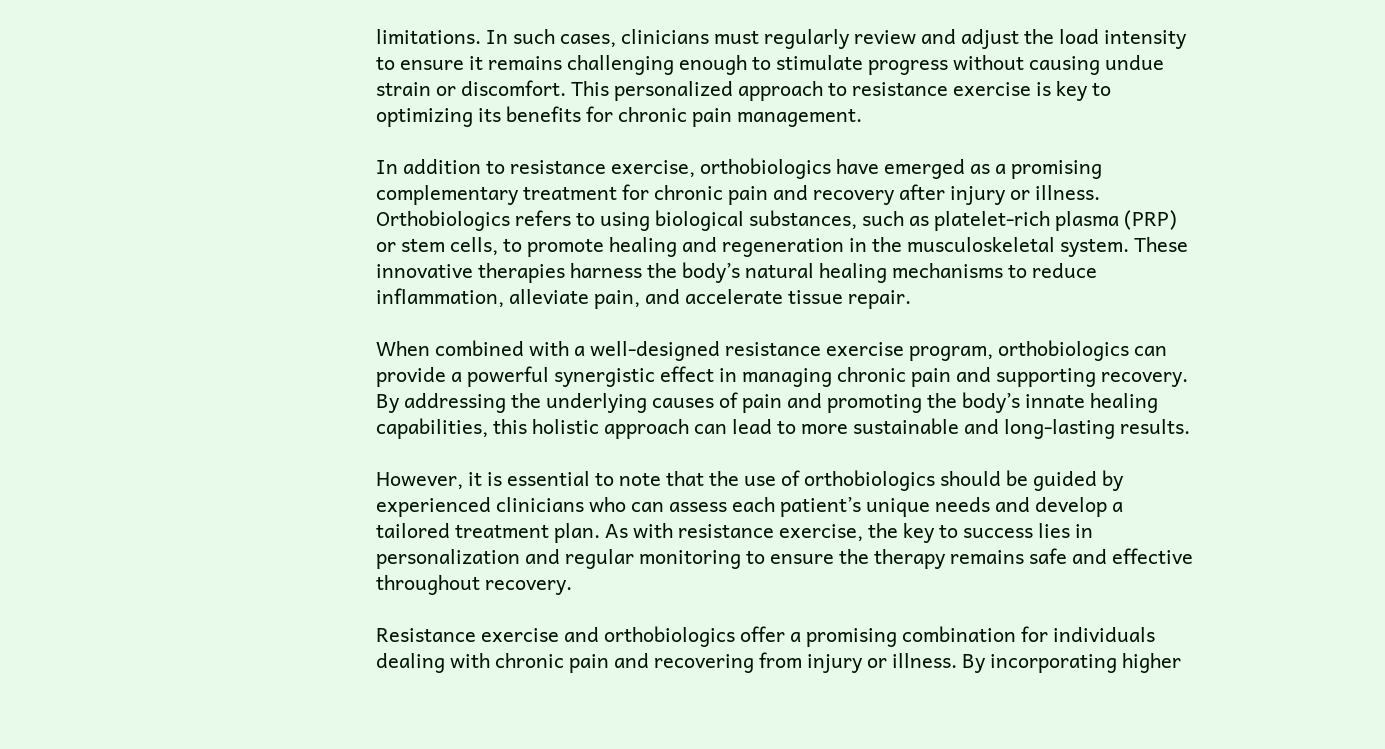limitations. In such cases, clinicians must regularly review and adjust the load intensity to ensure it remains challenging enough to stimulate progress without causing undue strain or discomfort. This personalized approach to resistance exercise is key to optimizing its benefits for chronic pain management.

In addition to resistance exercise, orthobiologics have emerged as a promising complementary treatment for chronic pain and recovery after injury or illness. Orthobiologics refers to using biological substances, such as platelet-rich plasma (PRP) or stem cells, to promote healing and regeneration in the musculoskeletal system. These innovative therapies harness the body’s natural healing mechanisms to reduce inflammation, alleviate pain, and accelerate tissue repair.

When combined with a well-designed resistance exercise program, orthobiologics can provide a powerful synergistic effect in managing chronic pain and supporting recovery. By addressing the underlying causes of pain and promoting the body’s innate healing capabilities, this holistic approach can lead to more sustainable and long-lasting results.

However, it is essential to note that the use of orthobiologics should be guided by experienced clinicians who can assess each patient’s unique needs and develop a tailored treatment plan. As with resistance exercise, the key to success lies in personalization and regular monitoring to ensure the therapy remains safe and effective throughout recovery.

Resistance exercise and orthobiologics offer a promising combination for individuals dealing with chronic pain and recovering from injury or illness. By incorporating higher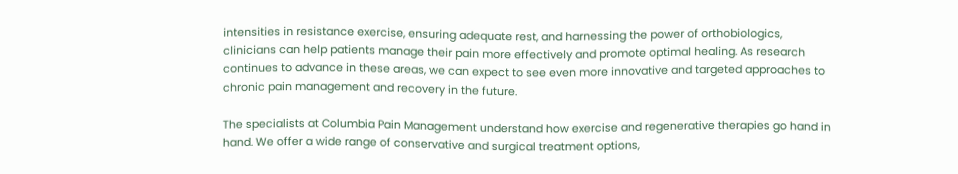intensities in resistance exercise, ensuring adequate rest, and harnessing the power of orthobiologics, clinicians can help patients manage their pain more effectively and promote optimal healing. As research continues to advance in these areas, we can expect to see even more innovative and targeted approaches to chronic pain management and recovery in the future.

The specialists at Columbia Pain Management understand how exercise and regenerative therapies go hand in hand. We offer a wide range of conservative and surgical treatment options,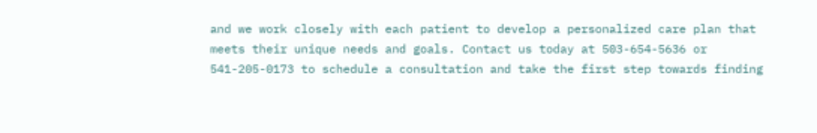and we work closely with each patient to develop a personalized care plan that meets their unique needs and goals. Contact us today at 503-654-5636 or 541-205-0173 to schedule a consultation and take the first step towards finding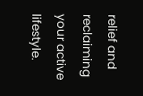relief and reclaiming your active lifestyle.